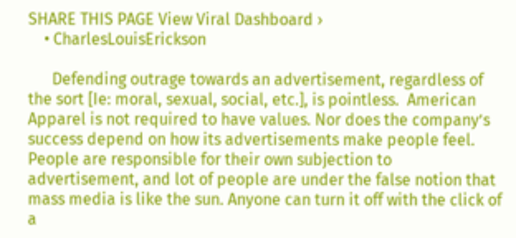SHARE THIS PAGE View Viral Dashboard ›
    • CharlesLouisErickson

      Defending outrage towards an advertisement, regardless of the sort [Ie: moral, sexual, social, etc.], is pointless.  American Apparel is not required to have values. Nor does the company’s success depend on how its advertisements make people feel.  People are responsible for their own subjection to advertisement, and lot of people are under the false notion that mass media is like the sun. Anyone can turn it off with the click of a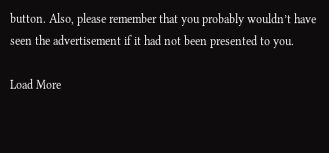button. Also, please remember that you probably wouldn’t have seen the advertisement if it had not been presented to you.

Load More